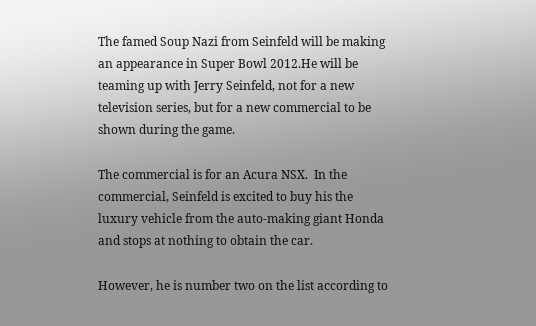The famed Soup Nazi from Seinfeld will be making an appearance in Super Bowl 2012.He will be teaming up with Jerry Seinfeld, not for a new television series, but for a new commercial to be shown during the game.

The commercial is for an Acura NSX.  In the commercial, Seinfeld is excited to buy his the luxury vehicle from the auto-making giant Honda and stops at nothing to obtain the car.

However, he is number two on the list according to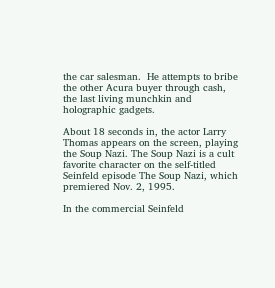the car salesman.  He attempts to bribe the other Acura buyer through cash, the last living munchkin and holographic gadgets.

About 18 seconds in, the actor Larry Thomas appears on the screen, playing the Soup Nazi. The Soup Nazi is a cult favorite character on the self-titled Seinfeld episode The Soup Nazi, which premiered Nov. 2, 1995.

In the commercial Seinfeld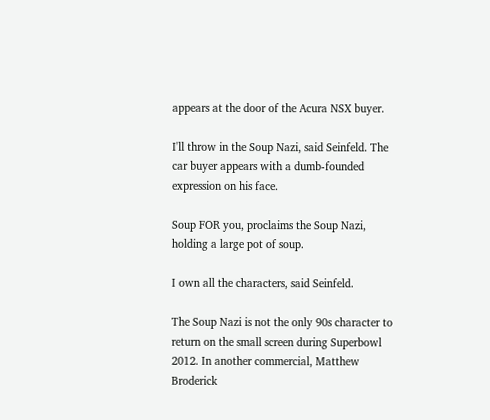appears at the door of the Acura NSX buyer.

I'll throw in the Soup Nazi, said Seinfeld. The car buyer appears with a dumb-founded expression on his face.

Soup FOR you, proclaims the Soup Nazi, holding a large pot of soup.

I own all the characters, said Seinfeld.

The Soup Nazi is not the only 90s character to return on the small screen during Superbowl 2012. In another commercial, Matthew Broderick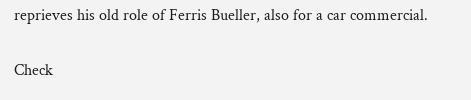reprieves his old role of Ferris Bueller, also for a car commercial.

Check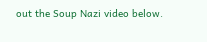out the Soup Nazi video below.